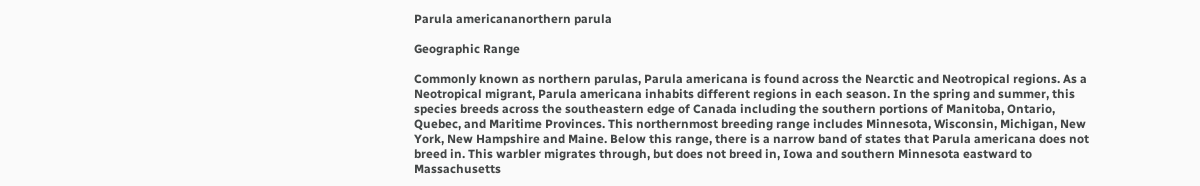Parula americananorthern parula

Geographic Range

Commonly known as northern parulas, Parula americana is found across the Nearctic and Neotropical regions. As a Neotropical migrant, Parula americana inhabits different regions in each season. In the spring and summer, this species breeds across the southeastern edge of Canada including the southern portions of Manitoba, Ontario, Quebec, and Maritime Provinces. This northernmost breeding range includes Minnesota, Wisconsin, Michigan, New York, New Hampshire and Maine. Below this range, there is a narrow band of states that Parula americana does not breed in. This warbler migrates through, but does not breed in, Iowa and southern Minnesota eastward to Massachusetts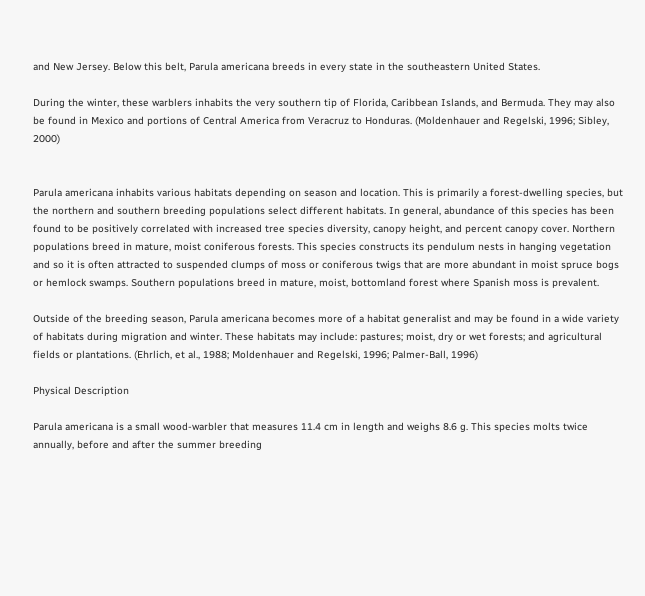and New Jersey. Below this belt, Parula americana breeds in every state in the southeastern United States.

During the winter, these warblers inhabits the very southern tip of Florida, Caribbean Islands, and Bermuda. They may also be found in Mexico and portions of Central America from Veracruz to Honduras. (Moldenhauer and Regelski, 1996; Sibley, 2000)


Parula americana inhabits various habitats depending on season and location. This is primarily a forest-dwelling species, but the northern and southern breeding populations select different habitats. In general, abundance of this species has been found to be positively correlated with increased tree species diversity, canopy height, and percent canopy cover. Northern populations breed in mature, moist coniferous forests. This species constructs its pendulum nests in hanging vegetation and so it is often attracted to suspended clumps of moss or coniferous twigs that are more abundant in moist spruce bogs or hemlock swamps. Southern populations breed in mature, moist, bottomland forest where Spanish moss is prevalent.

Outside of the breeding season, Parula americana becomes more of a habitat generalist and may be found in a wide variety of habitats during migration and winter. These habitats may include: pastures; moist, dry or wet forests; and agricultural fields or plantations. (Ehrlich, et al., 1988; Moldenhauer and Regelski, 1996; Palmer-Ball, 1996)

Physical Description

Parula americana is a small wood-warbler that measures 11.4 cm in length and weighs 8.6 g. This species molts twice annually, before and after the summer breeding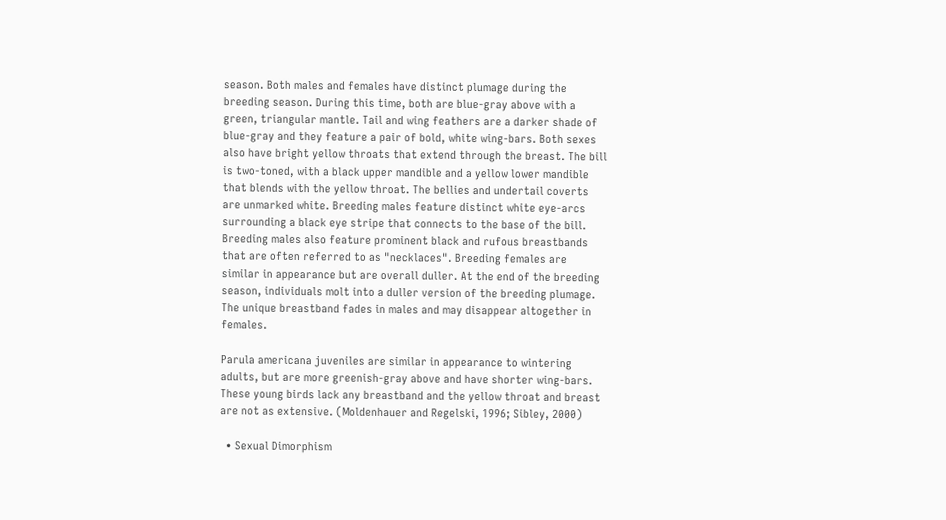season. Both males and females have distinct plumage during the breeding season. During this time, both are blue-gray above with a green, triangular mantle. Tail and wing feathers are a darker shade of blue-gray and they feature a pair of bold, white wing-bars. Both sexes also have bright yellow throats that extend through the breast. The bill is two-toned, with a black upper mandible and a yellow lower mandible that blends with the yellow throat. The bellies and undertail coverts are unmarked white. Breeding males feature distinct white eye-arcs surrounding a black eye stripe that connects to the base of the bill. Breeding males also feature prominent black and rufous breastbands that are often referred to as "necklaces". Breeding females are similar in appearance but are overall duller. At the end of the breeding season, individuals molt into a duller version of the breeding plumage. The unique breastband fades in males and may disappear altogether in females.

Parula americana juveniles are similar in appearance to wintering adults, but are more greenish-gray above and have shorter wing-bars. These young birds lack any breastband and the yellow throat and breast are not as extensive. (Moldenhauer and Regelski, 1996; Sibley, 2000)

  • Sexual Dimorphism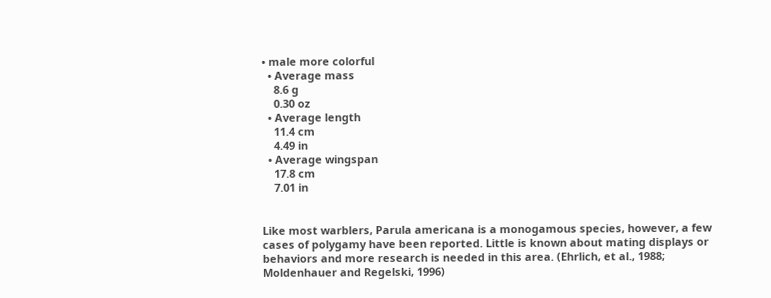• male more colorful
  • Average mass
    8.6 g
    0.30 oz
  • Average length
    11.4 cm
    4.49 in
  • Average wingspan
    17.8 cm
    7.01 in


Like most warblers, Parula americana is a monogamous species, however, a few cases of polygamy have been reported. Little is known about mating displays or behaviors and more research is needed in this area. (Ehrlich, et al., 1988; Moldenhauer and Regelski, 1996)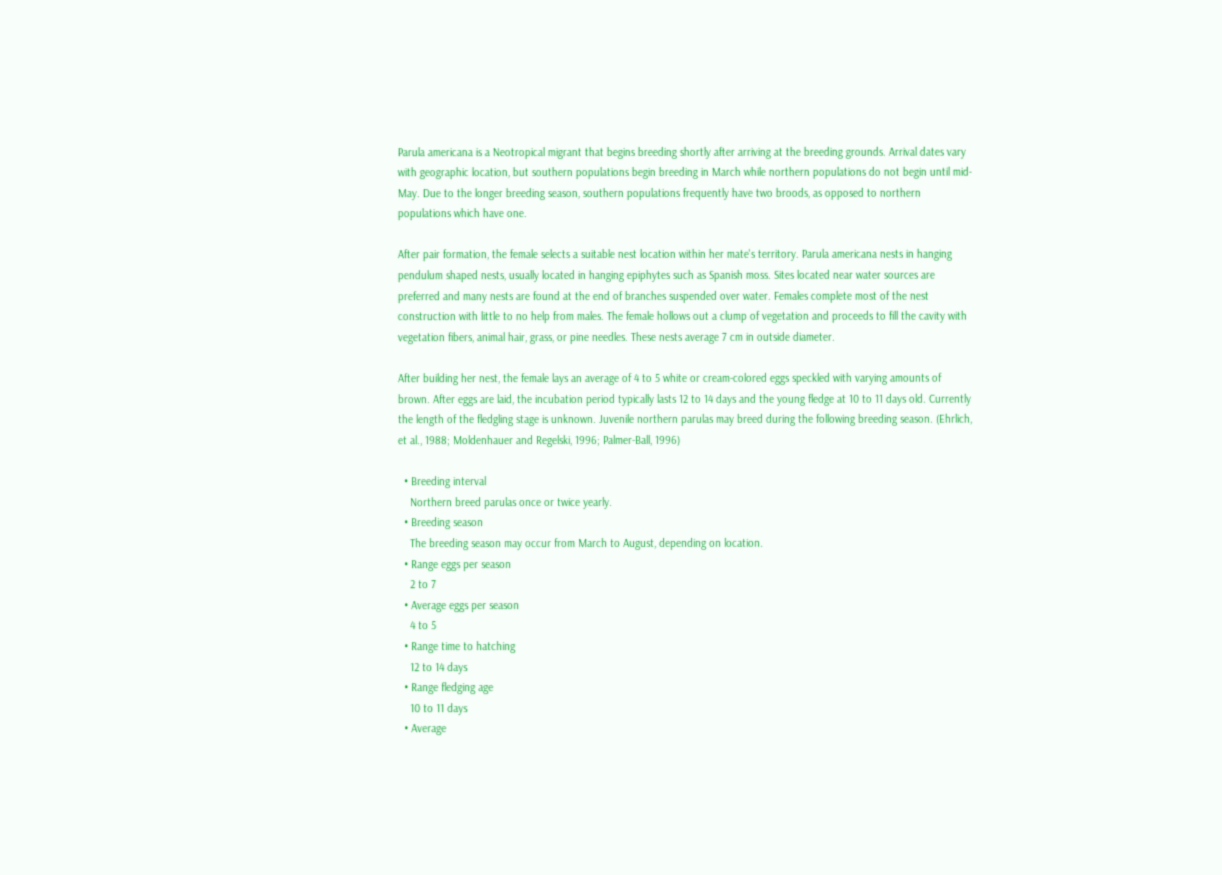Parula americana is a Neotropical migrant that begins breeding shortly after arriving at the breeding grounds. Arrival dates vary with geographic location, but southern populations begin breeding in March while northern populations do not begin until mid-May. Due to the longer breeding season, southern populations frequently have two broods, as opposed to northern populations which have one.

After pair formation, the female selects a suitable nest location within her mate's territory. Parula americana nests in hanging pendulum shaped nests, usually located in hanging epiphytes such as Spanish moss. Sites located near water sources are preferred and many nests are found at the end of branches suspended over water. Females complete most of the nest construction with little to no help from males. The female hollows out a clump of vegetation and proceeds to fill the cavity with vegetation fibers, animal hair, grass, or pine needles. These nests average 7 cm in outside diameter.

After building her nest, the female lays an average of 4 to 5 white or cream-colored eggs speckled with varying amounts of brown. After eggs are laid, the incubation period typically lasts 12 to 14 days and the young fledge at 10 to 11 days old. Currently the length of the fledgling stage is unknown. Juvenile northern parulas may breed during the following breeding season. (Ehrlich, et al., 1988; Moldenhauer and Regelski, 1996; Palmer-Ball, 1996)

  • Breeding interval
    Northern breed parulas once or twice yearly.
  • Breeding season
    The breeding season may occur from March to August, depending on location.
  • Range eggs per season
    2 to 7
  • Average eggs per season
    4 to 5
  • Range time to hatching
    12 to 14 days
  • Range fledging age
    10 to 11 days
  • Average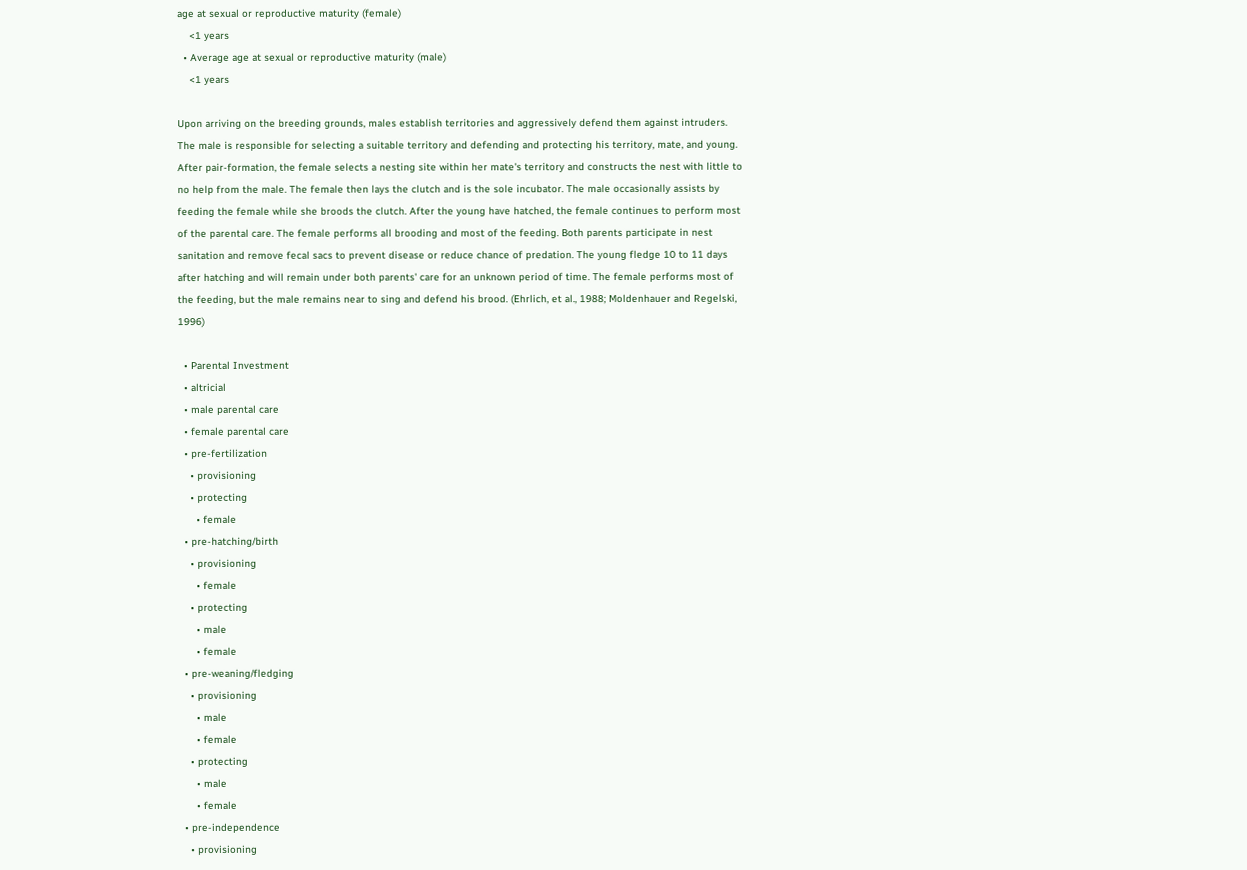age at sexual or reproductive maturity (female)
    <1 years
  • Average age at sexual or reproductive maturity (male)
    <1 years

Upon arriving on the breeding grounds, males establish territories and aggressively defend them against intruders. The male is responsible for selecting a suitable territory and defending and protecting his territory, mate, and young. After pair-formation, the female selects a nesting site within her mate's territory and constructs the nest with little to no help from the male. The female then lays the clutch and is the sole incubator. The male occasionally assists by feeding the female while she broods the clutch. After the young have hatched, the female continues to perform most of the parental care. The female performs all brooding and most of the feeding. Both parents participate in nest sanitation and remove fecal sacs to prevent disease or reduce chance of predation. The young fledge 10 to 11 days after hatching and will remain under both parents' care for an unknown period of time. The female performs most of the feeding, but the male remains near to sing and defend his brood. (Ehrlich, et al., 1988; Moldenhauer and Regelski, 1996)

  • Parental Investment
  • altricial
  • male parental care
  • female parental care
  • pre-fertilization
    • provisioning
    • protecting
      • female
  • pre-hatching/birth
    • provisioning
      • female
    • protecting
      • male
      • female
  • pre-weaning/fledging
    • provisioning
      • male
      • female
    • protecting
      • male
      • female
  • pre-independence
    • provisioning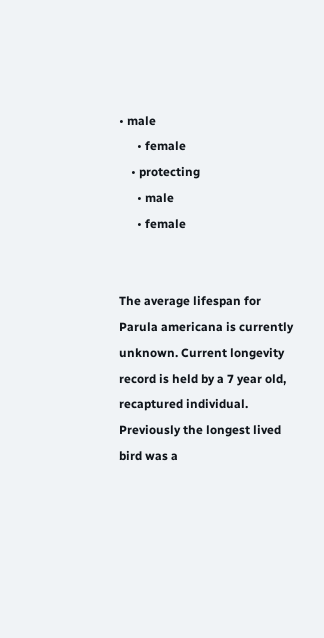• male
      • female
    • protecting
      • male
      • female


The average lifespan for Parula americana is currently unknown. Current longevity record is held by a 7 year old, recaptured individual. Previously the longest lived bird was a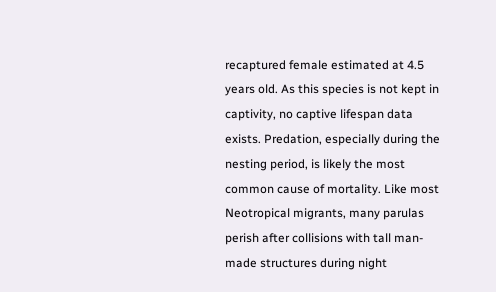recaptured female estimated at 4.5 years old. As this species is not kept in captivity, no captive lifespan data exists. Predation, especially during the nesting period, is likely the most common cause of mortality. Like most Neotropical migrants, many parulas perish after collisions with tall man-made structures during night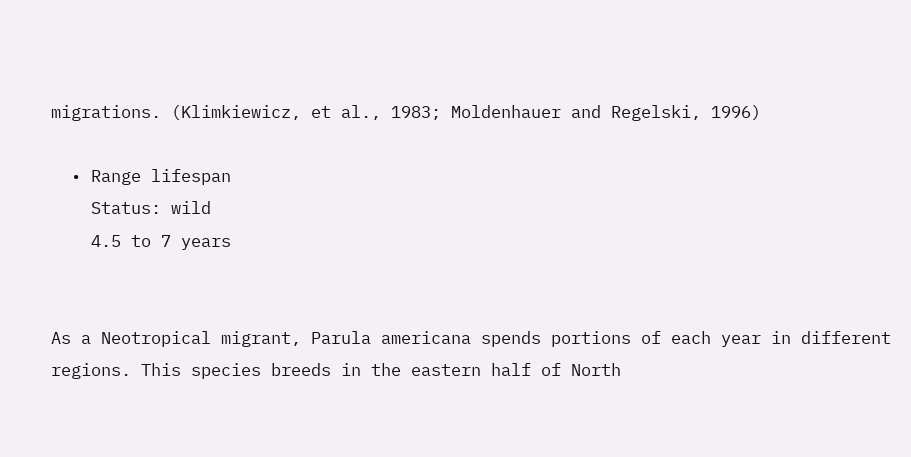migrations. (Klimkiewicz, et al., 1983; Moldenhauer and Regelski, 1996)

  • Range lifespan
    Status: wild
    4.5 to 7 years


As a Neotropical migrant, Parula americana spends portions of each year in different regions. This species breeds in the eastern half of North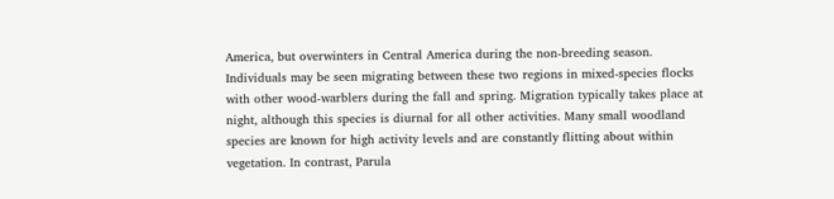America, but overwinters in Central America during the non-breeding season. Individuals may be seen migrating between these two regions in mixed-species flocks with other wood-warblers during the fall and spring. Migration typically takes place at night, although this species is diurnal for all other activities. Many small woodland species are known for high activity levels and are constantly flitting about within vegetation. In contrast, Parula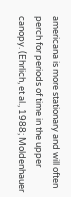americana is more stationary and will often perch for periods of time in the upper canopy. (Ehrlich, et al., 1988; Moldenhauer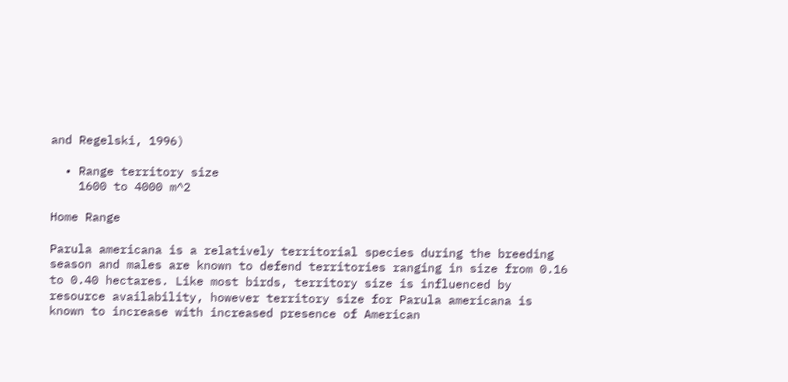and Regelski, 1996)

  • Range territory size
    1600 to 4000 m^2

Home Range

Parula americana is a relatively territorial species during the breeding season and males are known to defend territories ranging in size from 0.16 to 0.40 hectares. Like most birds, territory size is influenced by resource availability, however territory size for Parula americana is known to increase with increased presence of American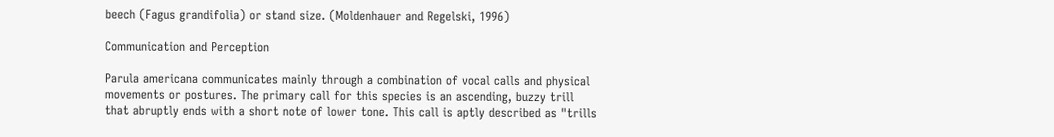beech (Fagus grandifolia) or stand size. (Moldenhauer and Regelski, 1996)

Communication and Perception

Parula americana communicates mainly through a combination of vocal calls and physical movements or postures. The primary call for this species is an ascending, buzzy trill that abruptly ends with a short note of lower tone. This call is aptly described as "trills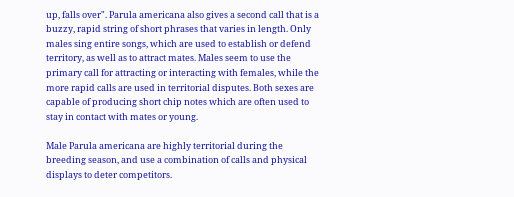up, falls over". Parula americana also gives a second call that is a buzzy, rapid string of short phrases that varies in length. Only males sing entire songs, which are used to establish or defend territory, as well as to attract mates. Males seem to use the primary call for attracting or interacting with females, while the more rapid calls are used in territorial disputes. Both sexes are capable of producing short chip notes which are often used to stay in contact with mates or young.

Male Parula americana are highly territorial during the breeding season, and use a combination of calls and physical displays to deter competitors.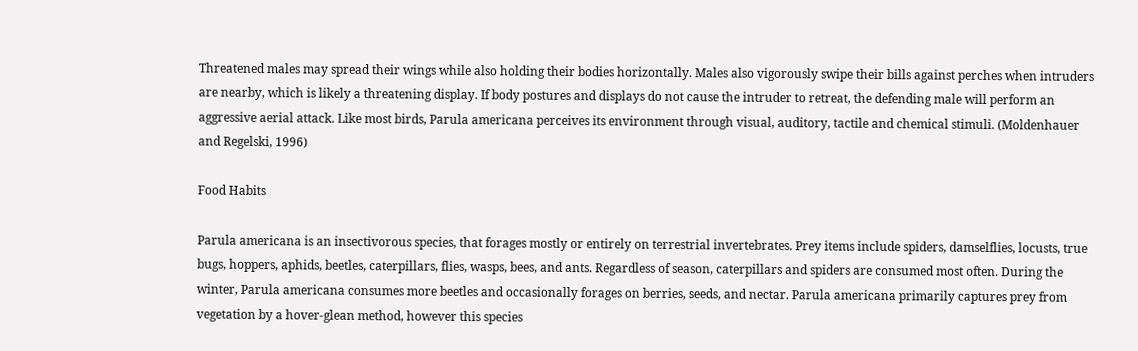Threatened males may spread their wings while also holding their bodies horizontally. Males also vigorously swipe their bills against perches when intruders are nearby, which is likely a threatening display. If body postures and displays do not cause the intruder to retreat, the defending male will perform an aggressive aerial attack. Like most birds, Parula americana perceives its environment through visual, auditory, tactile and chemical stimuli. (Moldenhauer and Regelski, 1996)

Food Habits

Parula americana is an insectivorous species, that forages mostly or entirely on terrestrial invertebrates. Prey items include spiders, damselflies, locusts, true bugs, hoppers, aphids, beetles, caterpillars, flies, wasps, bees, and ants. Regardless of season, caterpillars and spiders are consumed most often. During the winter, Parula americana consumes more beetles and occasionally forages on berries, seeds, and nectar. Parula americana primarily captures prey from vegetation by a hover-glean method, however this species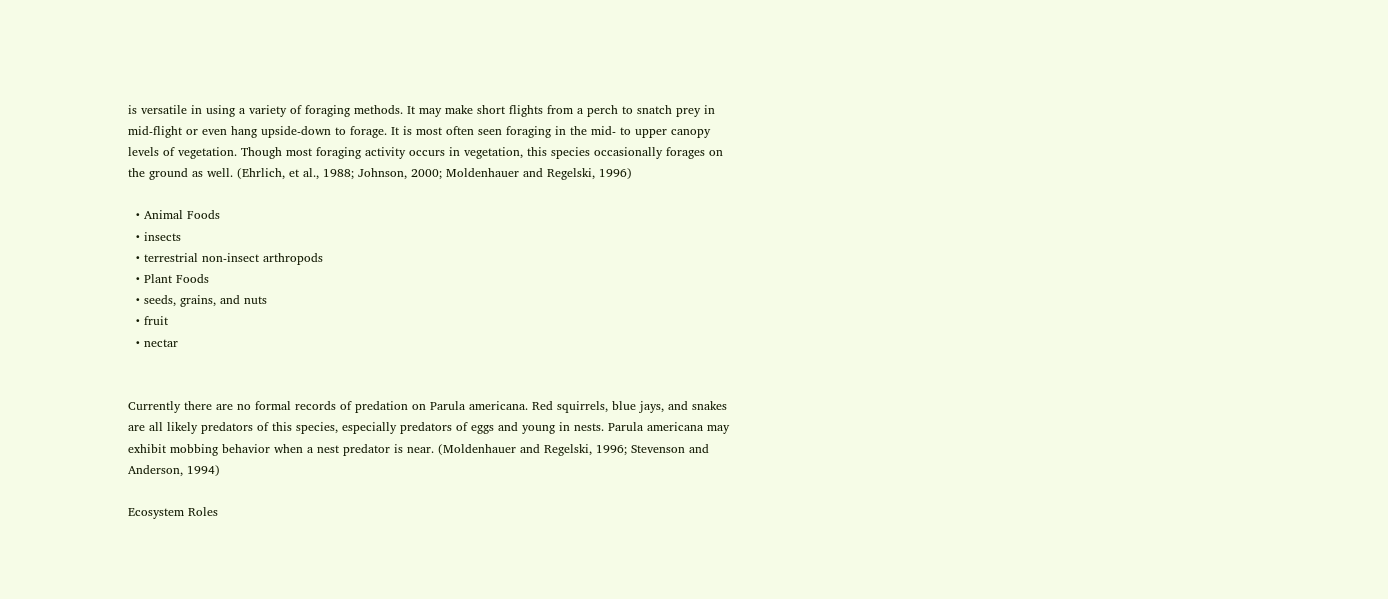is versatile in using a variety of foraging methods. It may make short flights from a perch to snatch prey in mid-flight or even hang upside-down to forage. It is most often seen foraging in the mid- to upper canopy levels of vegetation. Though most foraging activity occurs in vegetation, this species occasionally forages on the ground as well. (Ehrlich, et al., 1988; Johnson, 2000; Moldenhauer and Regelski, 1996)

  • Animal Foods
  • insects
  • terrestrial non-insect arthropods
  • Plant Foods
  • seeds, grains, and nuts
  • fruit
  • nectar


Currently there are no formal records of predation on Parula americana. Red squirrels, blue jays, and snakes are all likely predators of this species, especially predators of eggs and young in nests. Parula americana may exhibit mobbing behavior when a nest predator is near. (Moldenhauer and Regelski, 1996; Stevenson and Anderson, 1994)

Ecosystem Roles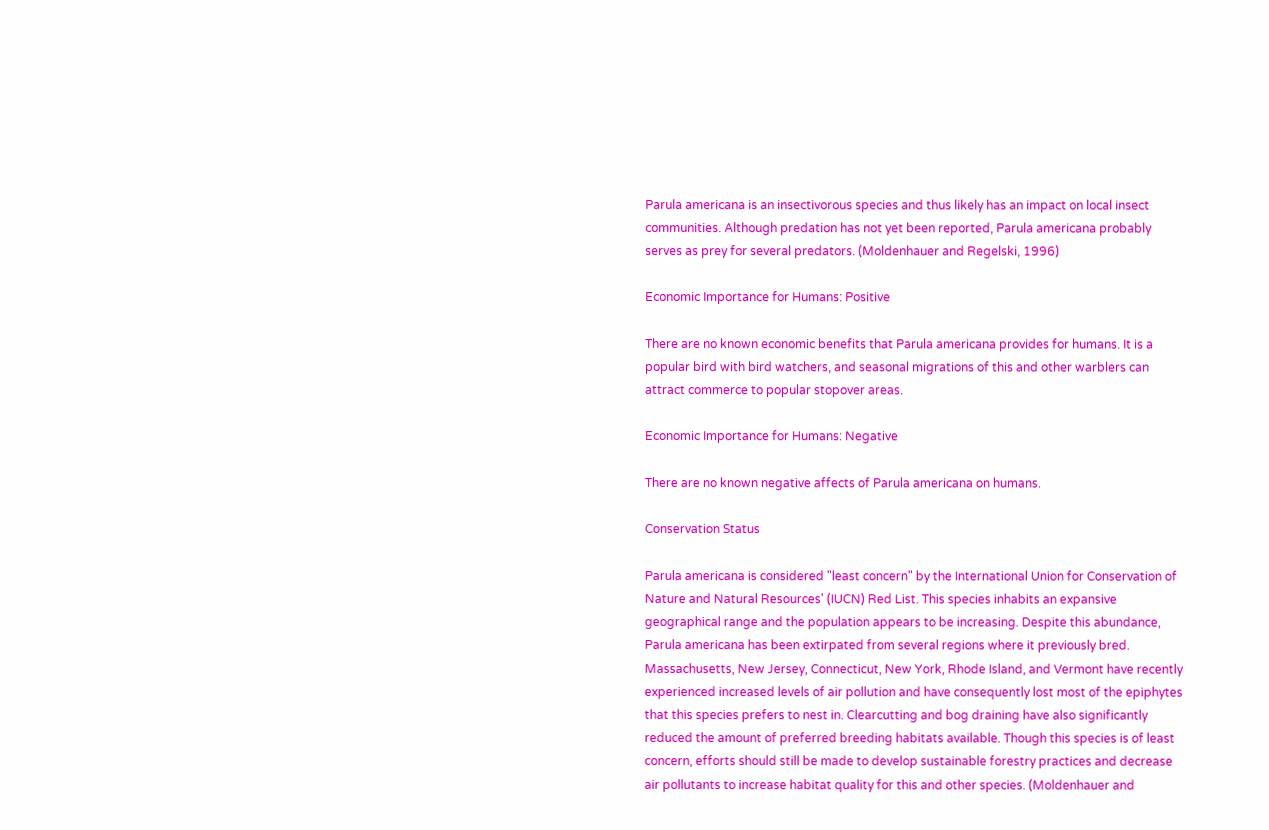Parula americana is an insectivorous species and thus likely has an impact on local insect communities. Although predation has not yet been reported, Parula americana probably serves as prey for several predators. (Moldenhauer and Regelski, 1996)

Economic Importance for Humans: Positive

There are no known economic benefits that Parula americana provides for humans. It is a popular bird with bird watchers, and seasonal migrations of this and other warblers can attract commerce to popular stopover areas.

Economic Importance for Humans: Negative

There are no known negative affects of Parula americana on humans.

Conservation Status

Parula americana is considered "least concern" by the International Union for Conservation of Nature and Natural Resources' (IUCN) Red List. This species inhabits an expansive geographical range and the population appears to be increasing. Despite this abundance, Parula americana has been extirpated from several regions where it previously bred. Massachusetts, New Jersey, Connecticut, New York, Rhode Island, and Vermont have recently experienced increased levels of air pollution and have consequently lost most of the epiphytes that this species prefers to nest in. Clearcutting and bog draining have also significantly reduced the amount of preferred breeding habitats available. Though this species is of least concern, efforts should still be made to develop sustainable forestry practices and decrease air pollutants to increase habitat quality for this and other species. (Moldenhauer and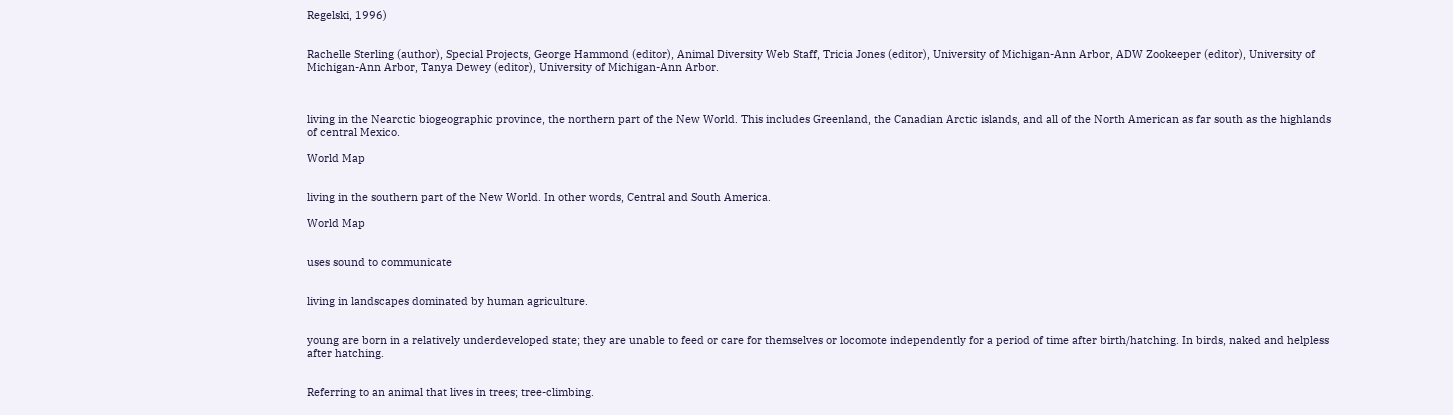Regelski, 1996)


Rachelle Sterling (author), Special Projects, George Hammond (editor), Animal Diversity Web Staff, Tricia Jones (editor), University of Michigan-Ann Arbor, ADW Zookeeper (editor), University of Michigan-Ann Arbor, Tanya Dewey (editor), University of Michigan-Ann Arbor.



living in the Nearctic biogeographic province, the northern part of the New World. This includes Greenland, the Canadian Arctic islands, and all of the North American as far south as the highlands of central Mexico.

World Map


living in the southern part of the New World. In other words, Central and South America.

World Map


uses sound to communicate


living in landscapes dominated by human agriculture.


young are born in a relatively underdeveloped state; they are unable to feed or care for themselves or locomote independently for a period of time after birth/hatching. In birds, naked and helpless after hatching.


Referring to an animal that lives in trees; tree-climbing.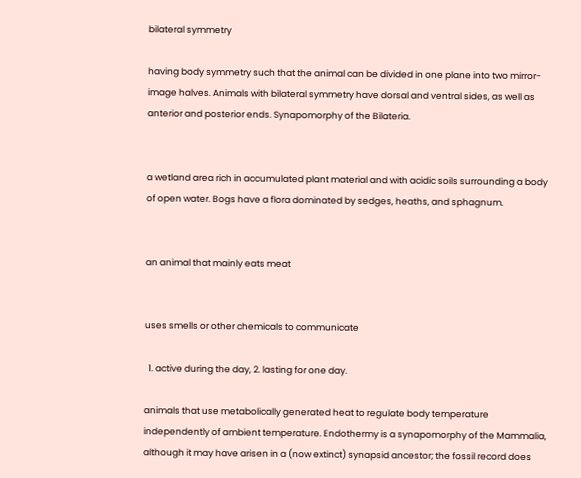bilateral symmetry

having body symmetry such that the animal can be divided in one plane into two mirror-image halves. Animals with bilateral symmetry have dorsal and ventral sides, as well as anterior and posterior ends. Synapomorphy of the Bilateria.


a wetland area rich in accumulated plant material and with acidic soils surrounding a body of open water. Bogs have a flora dominated by sedges, heaths, and sphagnum.


an animal that mainly eats meat


uses smells or other chemicals to communicate

  1. active during the day, 2. lasting for one day.

animals that use metabolically generated heat to regulate body temperature independently of ambient temperature. Endothermy is a synapomorphy of the Mammalia, although it may have arisen in a (now extinct) synapsid ancestor; the fossil record does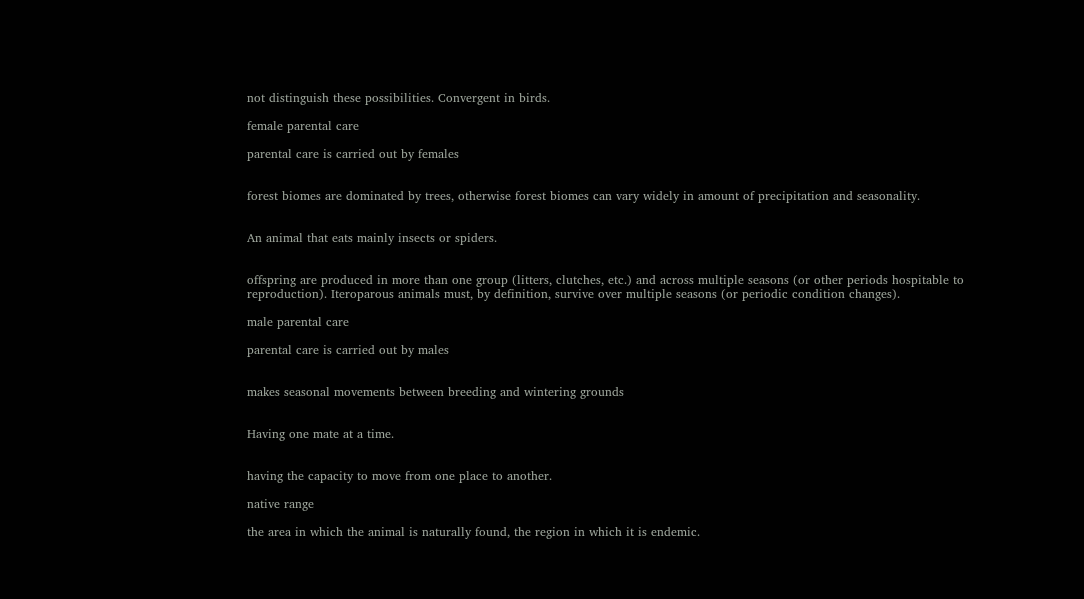not distinguish these possibilities. Convergent in birds.

female parental care

parental care is carried out by females


forest biomes are dominated by trees, otherwise forest biomes can vary widely in amount of precipitation and seasonality.


An animal that eats mainly insects or spiders.


offspring are produced in more than one group (litters, clutches, etc.) and across multiple seasons (or other periods hospitable to reproduction). Iteroparous animals must, by definition, survive over multiple seasons (or periodic condition changes).

male parental care

parental care is carried out by males


makes seasonal movements between breeding and wintering grounds


Having one mate at a time.


having the capacity to move from one place to another.

native range

the area in which the animal is naturally found, the region in which it is endemic.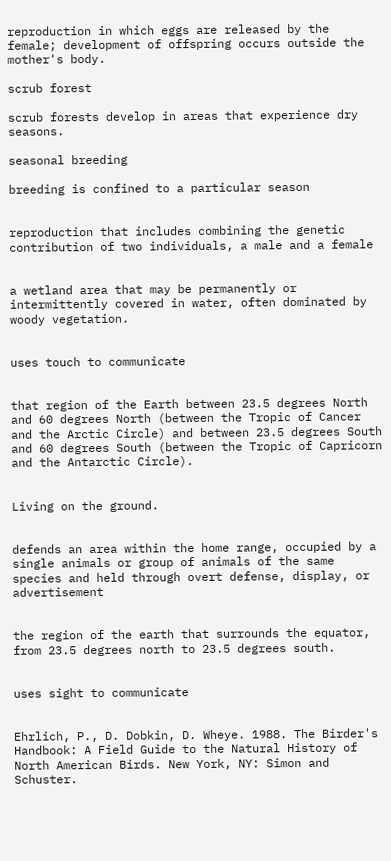reproduction in which eggs are released by the female; development of offspring occurs outside the mother's body.

scrub forest

scrub forests develop in areas that experience dry seasons.

seasonal breeding

breeding is confined to a particular season


reproduction that includes combining the genetic contribution of two individuals, a male and a female


a wetland area that may be permanently or intermittently covered in water, often dominated by woody vegetation.


uses touch to communicate


that region of the Earth between 23.5 degrees North and 60 degrees North (between the Tropic of Cancer and the Arctic Circle) and between 23.5 degrees South and 60 degrees South (between the Tropic of Capricorn and the Antarctic Circle).


Living on the ground.


defends an area within the home range, occupied by a single animals or group of animals of the same species and held through overt defense, display, or advertisement


the region of the earth that surrounds the equator, from 23.5 degrees north to 23.5 degrees south.


uses sight to communicate


Ehrlich, P., D. Dobkin, D. Wheye. 1988. The Birder's Handbook: A Field Guide to the Natural History of North American Birds. New York, NY: Simon and Schuster.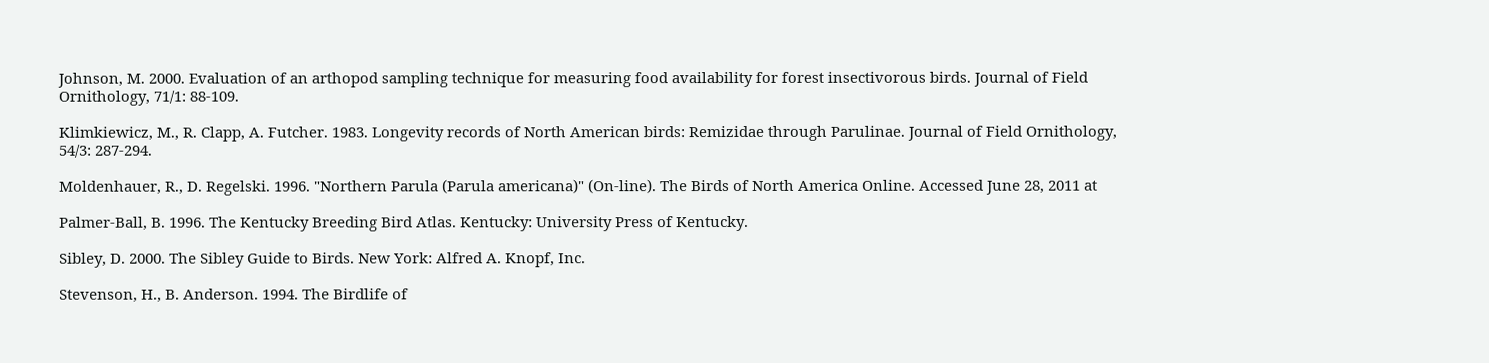Johnson, M. 2000. Evaluation of an arthopod sampling technique for measuring food availability for forest insectivorous birds. Journal of Field Ornithology, 71/1: 88-109.

Klimkiewicz, M., R. Clapp, A. Futcher. 1983. Longevity records of North American birds: Remizidae through Parulinae. Journal of Field Ornithology, 54/3: 287-294.

Moldenhauer, R., D. Regelski. 1996. "Northern Parula (Parula americana)" (On-line). The Birds of North America Online. Accessed June 28, 2011 at

Palmer-Ball, B. 1996. The Kentucky Breeding Bird Atlas. Kentucky: University Press of Kentucky.

Sibley, D. 2000. The Sibley Guide to Birds. New York: Alfred A. Knopf, Inc.

Stevenson, H., B. Anderson. 1994. The Birdlife of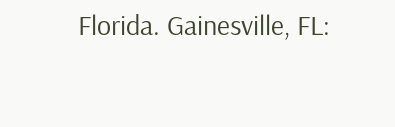Florida. Gainesville, FL: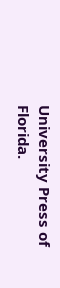University Press of Florida.